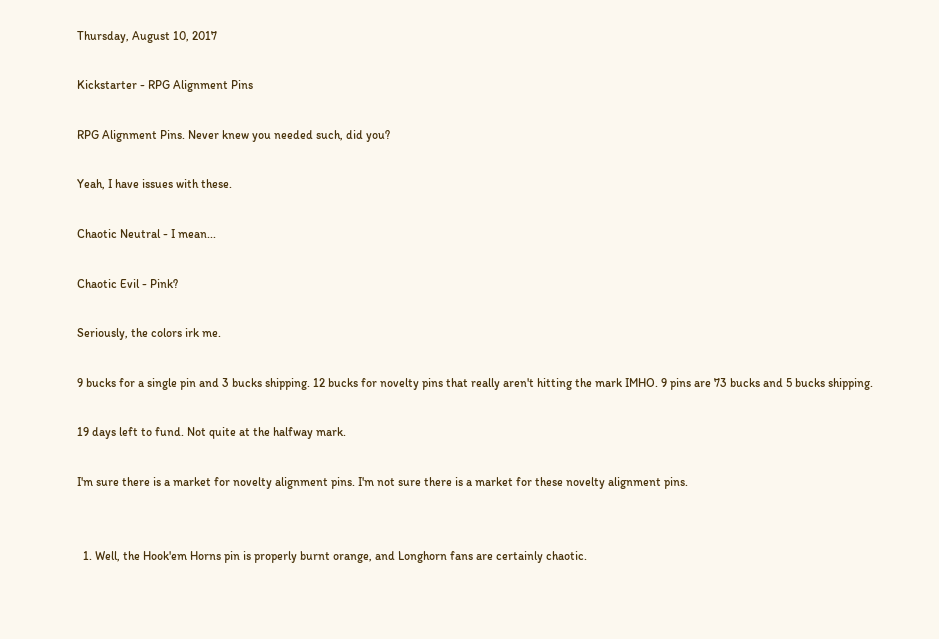Thursday, August 10, 2017

Kickstarter - RPG Alignment Pins

RPG Alignment Pins. Never knew you needed such, did you?

Yeah, I have issues with these.

Chaotic Neutral - I mean...

Chaotic Evil - Pink?

Seriously, the colors irk me.

9 bucks for a single pin and 3 bucks shipping. 12 bucks for novelty pins that really aren't hitting the mark IMHO. 9 pins are 73 bucks and 5 bucks shipping.

19 days left to fund. Not quite at the halfway mark.

I'm sure there is a market for novelty alignment pins. I'm not sure there is a market for these novelty alignment pins.


  1. Well, the Hook'em Horns pin is properly burnt orange, and Longhorn fans are certainly chaotic.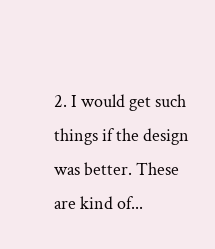2. I would get such things if the design was better. These are kind of...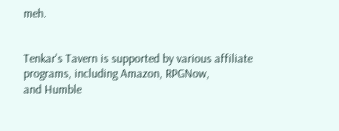meh.


Tenkar's Tavern is supported by various affiliate programs, including Amazon, RPGNow,
and Humble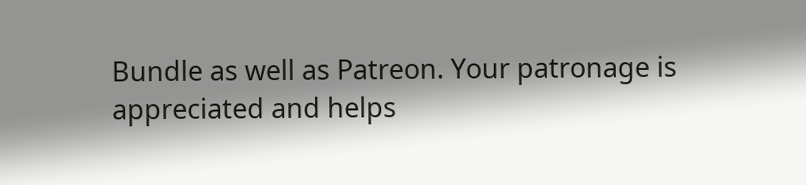Bundle as well as Patreon. Your patronage is appreciated and helps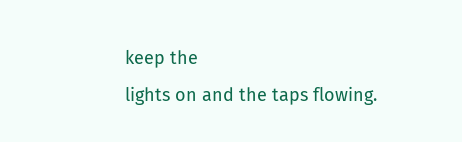keep the
lights on and the taps flowing.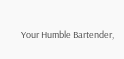Your Humble Bartender,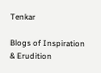Tenkar

Blogs of Inspiration & Erudition